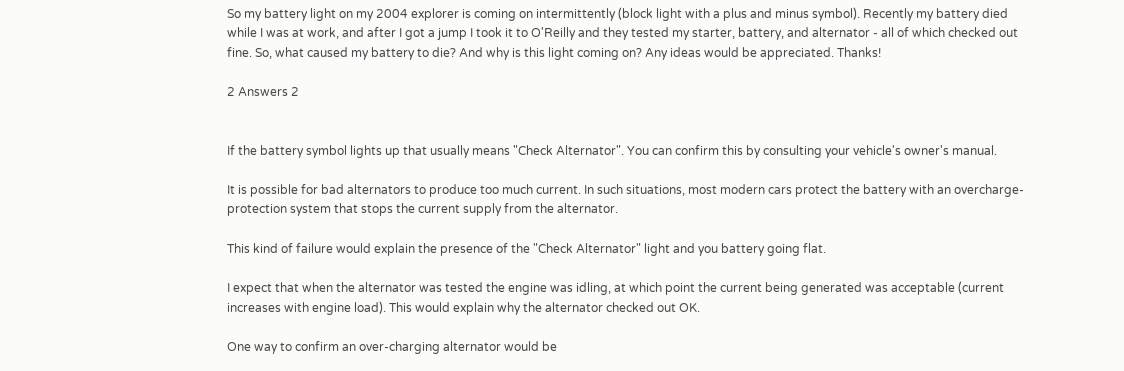So my battery light on my 2004 explorer is coming on intermittently (block light with a plus and minus symbol). Recently my battery died while I was at work, and after I got a jump I took it to O'Reilly and they tested my starter, battery, and alternator - all of which checked out fine. So, what caused my battery to die? And why is this light coming on? Any ideas would be appreciated. Thanks!

2 Answers 2


If the battery symbol lights up that usually means "Check Alternator". You can confirm this by consulting your vehicle's owner's manual.

It is possible for bad alternators to produce too much current. In such situations, most modern cars protect the battery with an overcharge-protection system that stops the current supply from the alternator.

This kind of failure would explain the presence of the "Check Alternator" light and you battery going flat.

I expect that when the alternator was tested the engine was idling, at which point the current being generated was acceptable (current increases with engine load). This would explain why the alternator checked out OK.

One way to confirm an over-charging alternator would be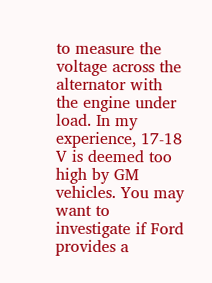to measure the voltage across the alternator with the engine under load. In my experience, 17-18 V is deemed too high by GM vehicles. You may want to investigate if Ford provides a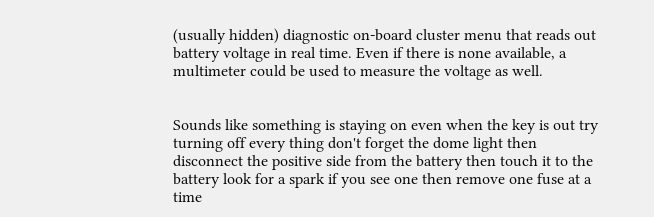(usually hidden) diagnostic on-board cluster menu that reads out battery voltage in real time. Even if there is none available, a multimeter could be used to measure the voltage as well.


Sounds like something is staying on even when the key is out try turning off every thing don't forget the dome light then disconnect the positive side from the battery then touch it to the battery look for a spark if you see one then remove one fuse at a time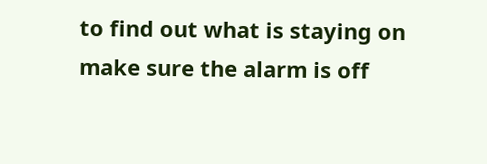to find out what is staying on make sure the alarm is off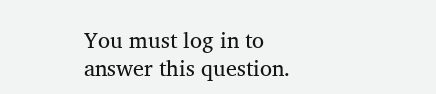You must log in to answer this question.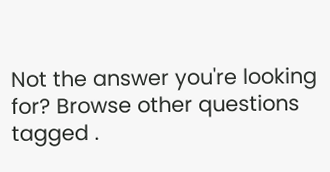Not the answer you're looking for? Browse other questions tagged .